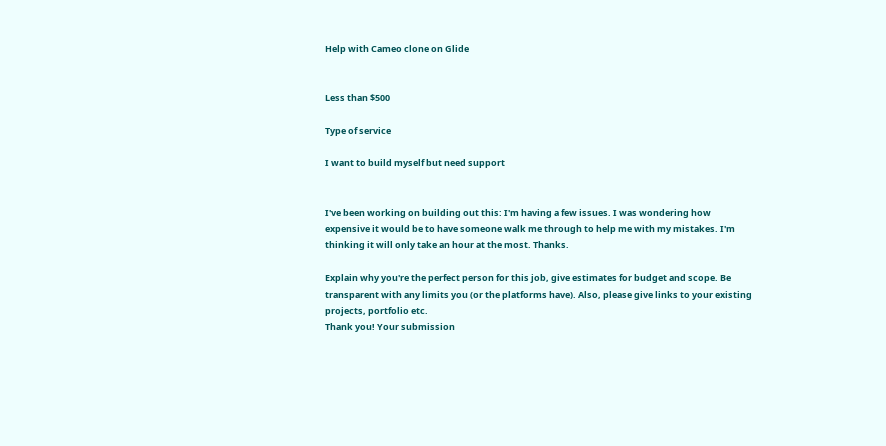Help with Cameo clone on Glide


Less than $500

Type of service

I want to build myself but need support


I've been working on building out this: I'm having a few issues. I was wondering how expensive it would be to have someone walk me through to help me with my mistakes. I'm thinking it will only take an hour at the most. Thanks.

Explain why you're the perfect person for this job, give estimates for budget and scope. Be transparent with any limits you (or the platforms have). Also, please give links to your existing projects, portfolio etc.
Thank you! Your submission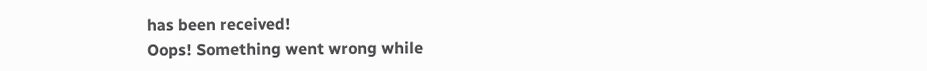has been received!
Oops! Something went wrong while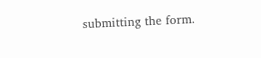submitting the form.